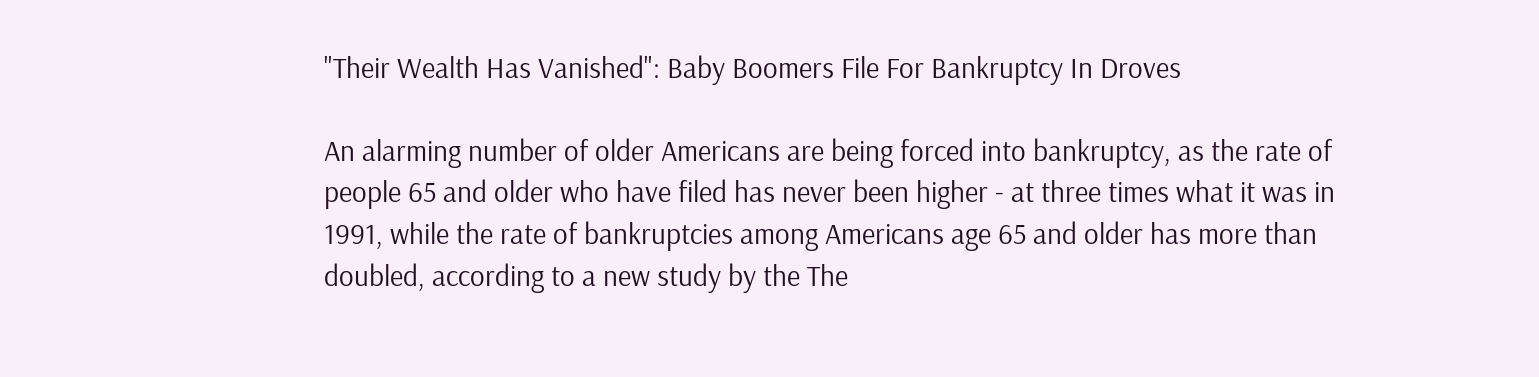"Their Wealth Has Vanished": Baby Boomers File For Bankruptcy In Droves

An alarming number of older Americans are being forced into bankruptcy, as the rate of people 65 and older who have filed has never been higher - at three times what it was in 1991, while the rate of bankruptcies among Americans age 65 and older has more than doubled, according to a new study by the The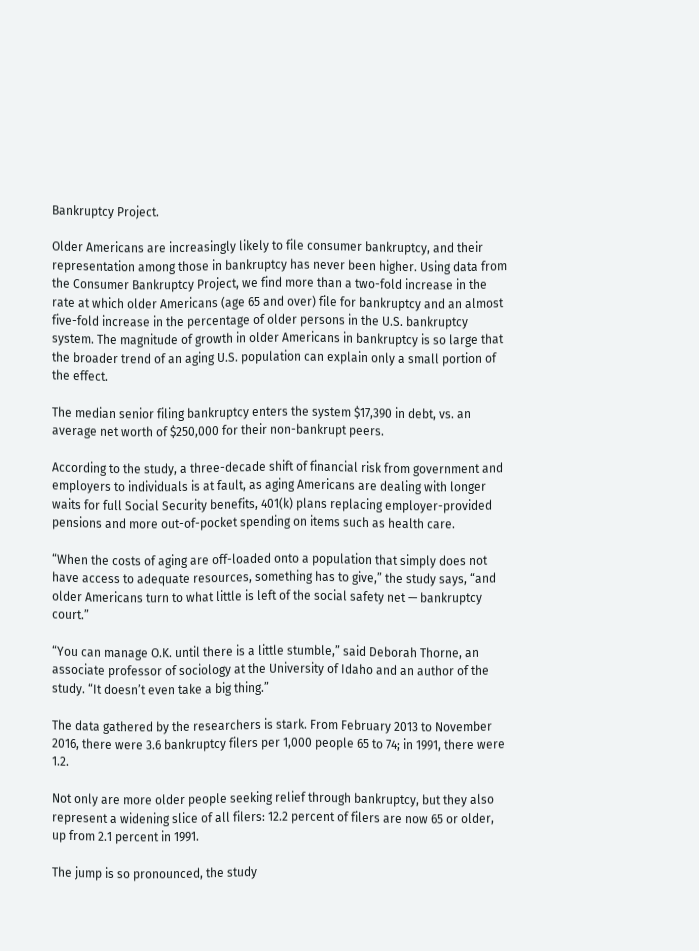Bankruptcy Project.

Older Americans are increasingly likely to file consumer bankruptcy, and their representation among those in bankruptcy has never been higher. Using data from the Consumer Bankruptcy Project, we find more than a two-fold increase in the rate at which older Americans (age 65 and over) file for bankruptcy and an almost five-fold increase in the percentage of older persons in the U.S. bankruptcy system. The magnitude of growth in older Americans in bankruptcy is so large that the broader trend of an aging U.S. population can explain only a small portion of the effect.

The median senior filing bankruptcy enters the system $17,390 in debt, vs. an average net worth of $250,000 for their non-bankrupt peers.

According to the study, a three-decade shift of financial risk from government and employers to individuals is at fault, as aging Americans are dealing with longer waits for full Social Security benefits, 401(k) plans replacing employer-provided pensions and more out-of-pocket spending on items such as health care.

“When the costs of aging are off-loaded onto a population that simply does not have access to adequate resources, something has to give,” the study says, “and older Americans turn to what little is left of the social safety net — bankruptcy court.”

“You can manage O.K. until there is a little stumble,” said Deborah Thorne, an associate professor of sociology at the University of Idaho and an author of the study. “It doesn’t even take a big thing.”

The data gathered by the researchers is stark. From February 2013 to November 2016, there were 3.6 bankruptcy filers per 1,000 people 65 to 74; in 1991, there were 1.2.

Not only are more older people seeking relief through bankruptcy, but they also represent a widening slice of all filers: 12.2 percent of filers are now 65 or older, up from 2.1 percent in 1991.

The jump is so pronounced, the study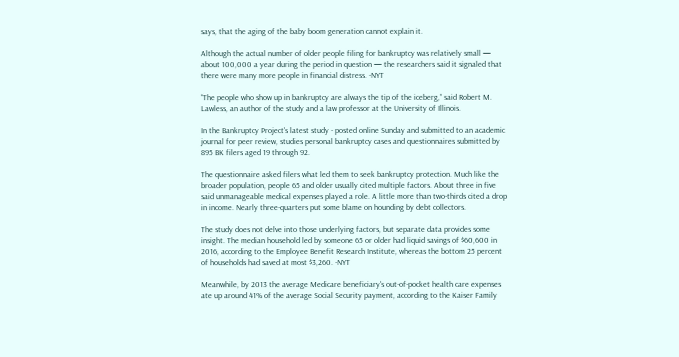says, that the aging of the baby boom generation cannot explain it.

Although the actual number of older people filing for bankruptcy was relatively small — about 100,000 a year during the period in question — the researchers said it signaled that there were many more people in financial distress. -NYT

“The people who show up in bankruptcy are always the tip of the iceberg,” said Robert M. Lawless, an author of the study and a law professor at the University of Illinois.

In the Bankruptcy Project's latest study - posted online Sunday and submitted to an academic journal for peer review, studies personal bankruptcy cases and questionnaires submitted by 895 BK filers aged 19 through 92.

The questionnaire asked filers what led them to seek bankruptcy protection. Much like the broader population, people 65 and older usually cited multiple factors. About three in five said unmanageable medical expenses played a role. A little more than two-thirds cited a drop in income. Nearly three-quarters put some blame on hounding by debt collectors.

The study does not delve into those underlying factors, but separate data provides some insight. The median household led by someone 65 or older had liquid savings of $60,600 in 2016, according to the Employee Benefit Research Institute, whereas the bottom 25 percent of households had saved at most $3,260. -NYT

Meanwhile, by 2013 the average Medicare beneficiary's out-of-pocket health care expenses ate up around 41% of the average Social Security payment, according to the Kaiser Family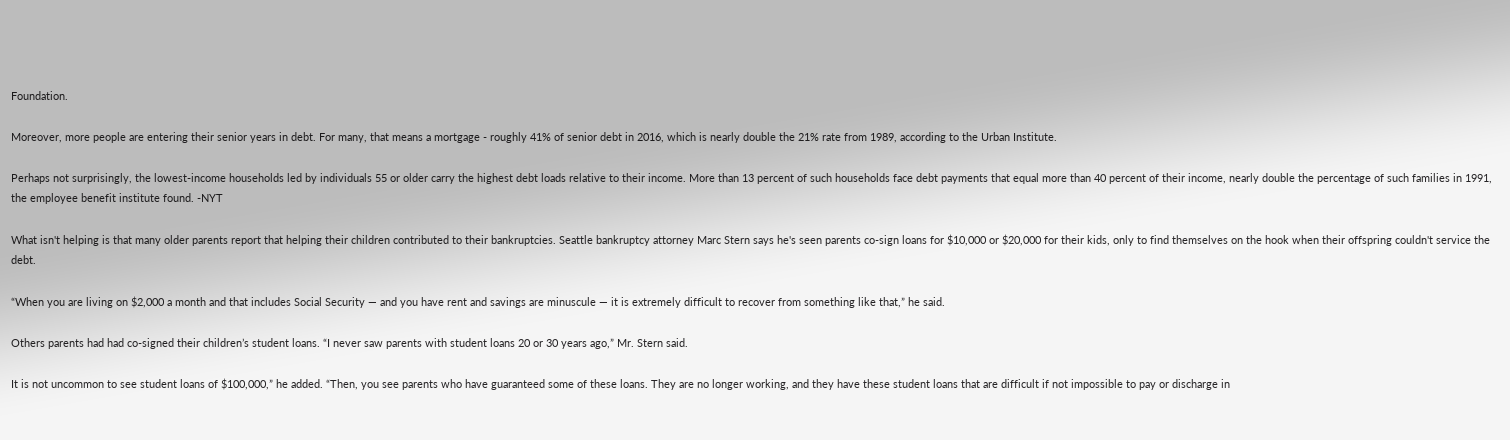Foundation.

Moreover, more people are entering their senior years in debt. For many, that means a mortgage - roughly 41% of senior debt in 2016, which is nearly double the 21% rate from 1989, according to the Urban Institute.

Perhaps not surprisingly, the lowest-income households led by individuals 55 or older carry the highest debt loads relative to their income. More than 13 percent of such households face debt payments that equal more than 40 percent of their income, nearly double the percentage of such families in 1991, the employee benefit institute found. -NYT

What isn't helping is that many older parents report that helping their children contributed to their bankruptcies. Seattle bankruptcy attorney Marc Stern says he's seen parents co-sign loans for $10,000 or $20,000 for their kids, only to find themselves on the hook when their offspring couldn't service the debt.

“When you are living on $2,000 a month and that includes Social Security — and you have rent and savings are minuscule — it is extremely difficult to recover from something like that,” he said.

Others parents had had co-signed their children’s student loans. “I never saw parents with student loans 20 or 30 years ago,” Mr. Stern said.

It is not uncommon to see student loans of $100,000,” he added. “Then, you see parents who have guaranteed some of these loans. They are no longer working, and they have these student loans that are difficult if not impossible to pay or discharge in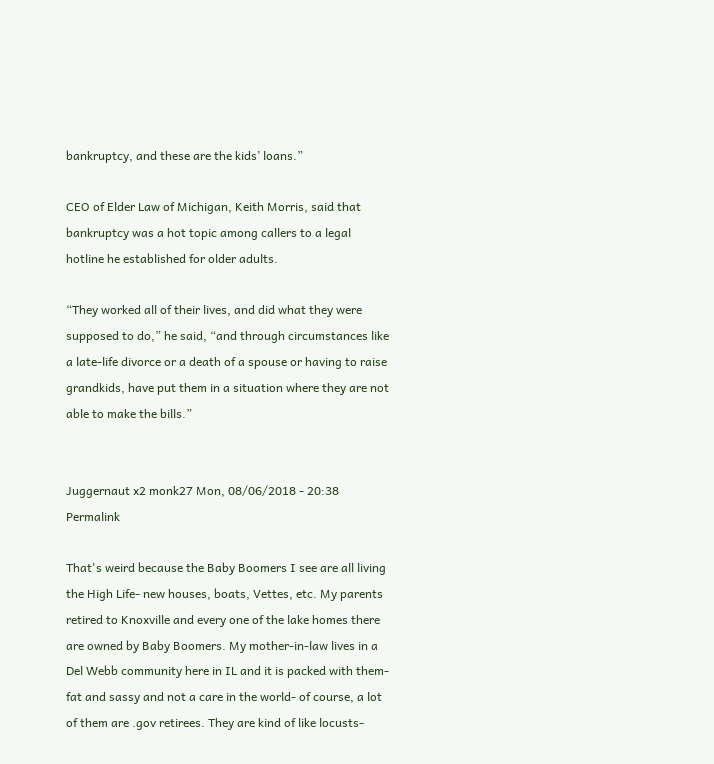bankruptcy, and these are the kids’ loans.”

CEO of Elder Law of Michigan, Keith Morris, said that bankruptcy was a hot topic among callers to a legal hotline he established for older adults.

“They worked all of their lives, and did what they were supposed to do,” he said, “and through circumstances like a late-life divorce or a death of a spouse or having to raise grandkids, have put them in a situation where they are not able to make the bills.”


Juggernaut x2 monk27 Mon, 08/06/2018 - 20:38 Permalink

That's weird because the Baby Boomers I see are all living the High Life- new houses, boats, Vettes, etc. My parents retired to Knoxville and every one of the lake homes there are owned by Baby Boomers. My mother-in-law lives in a Del Webb community here in IL and it is packed with them- fat and sassy and not a care in the world- of course, a lot of them are .gov retirees. They are kind of like locusts-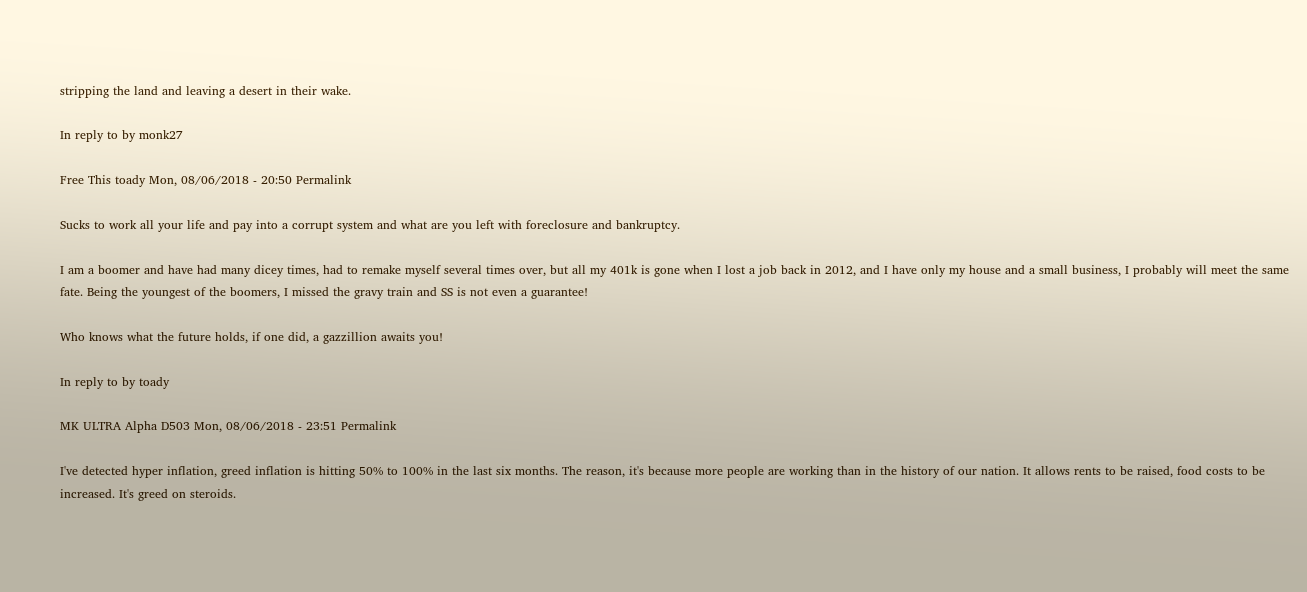stripping the land and leaving a desert in their wake.

In reply to by monk27

Free This toady Mon, 08/06/2018 - 20:50 Permalink

Sucks to work all your life and pay into a corrupt system and what are you left with foreclosure and bankruptcy.

I am a boomer and have had many dicey times, had to remake myself several times over, but all my 401k is gone when I lost a job back in 2012, and I have only my house and a small business, I probably will meet the same fate. Being the youngest of the boomers, I missed the gravy train and SS is not even a guarantee!

Who knows what the future holds, if one did, a gazzillion awaits you!

In reply to by toady

MK ULTRA Alpha D503 Mon, 08/06/2018 - 23:51 Permalink

I've detected hyper inflation, greed inflation is hitting 50% to 100% in the last six months. The reason, it's because more people are working than in the history of our nation. It allows rents to be raised, food costs to be increased. It's greed on steroids.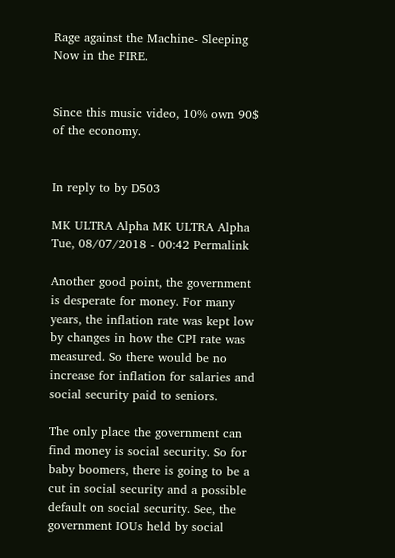Rage against the Machine- Sleeping Now in the FIRE.


Since this music video, 10% own 90$ of the economy.


In reply to by D503

MK ULTRA Alpha MK ULTRA Alpha Tue, 08/07/2018 - 00:42 Permalink

Another good point, the government is desperate for money. For many years, the inflation rate was kept low by changes in how the CPI rate was measured. So there would be no increase for inflation for salaries and social security paid to seniors.

The only place the government can find money is social security. So for baby boomers, there is going to be a cut in social security and a possible default on social security. See, the government IOUs held by social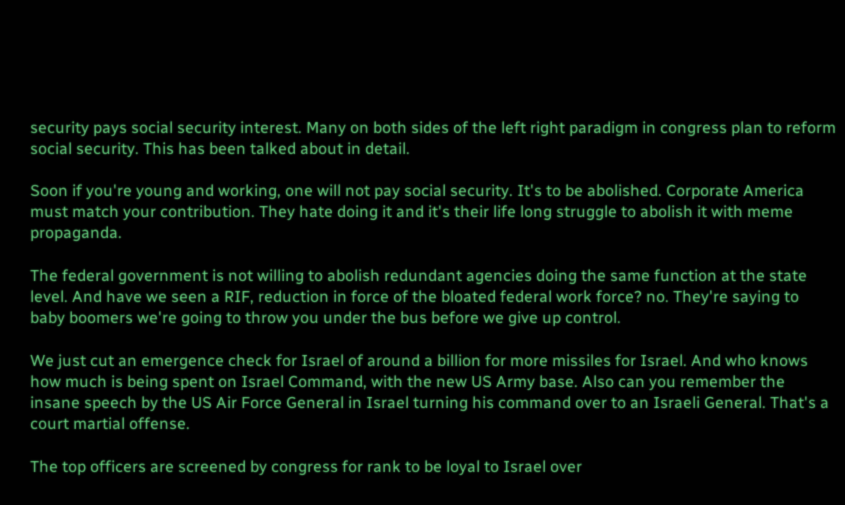security pays social security interest. Many on both sides of the left right paradigm in congress plan to reform social security. This has been talked about in detail.

Soon if you're young and working, one will not pay social security. It's to be abolished. Corporate America must match your contribution. They hate doing it and it's their life long struggle to abolish it with meme propaganda.

The federal government is not willing to abolish redundant agencies doing the same function at the state level. And have we seen a RIF, reduction in force of the bloated federal work force? no. They're saying to baby boomers we're going to throw you under the bus before we give up control.

We just cut an emergence check for Israel of around a billion for more missiles for Israel. And who knows how much is being spent on Israel Command, with the new US Army base. Also can you remember the insane speech by the US Air Force General in Israel turning his command over to an Israeli General. That's a court martial offense.

The top officers are screened by congress for rank to be loyal to Israel over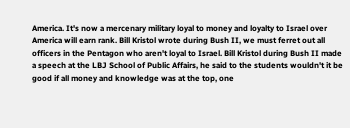America. It's now a mercenary military loyal to money and loyalty to Israel over America will earn rank. Bill Kristol wrote during Bush II, we must ferret out all officers in the Pentagon who aren't loyal to Israel. Bill Kristol during Bush II made a speech at the LBJ School of Public Affairs, he said to the students wouldn't it be good if all money and knowledge was at the top, one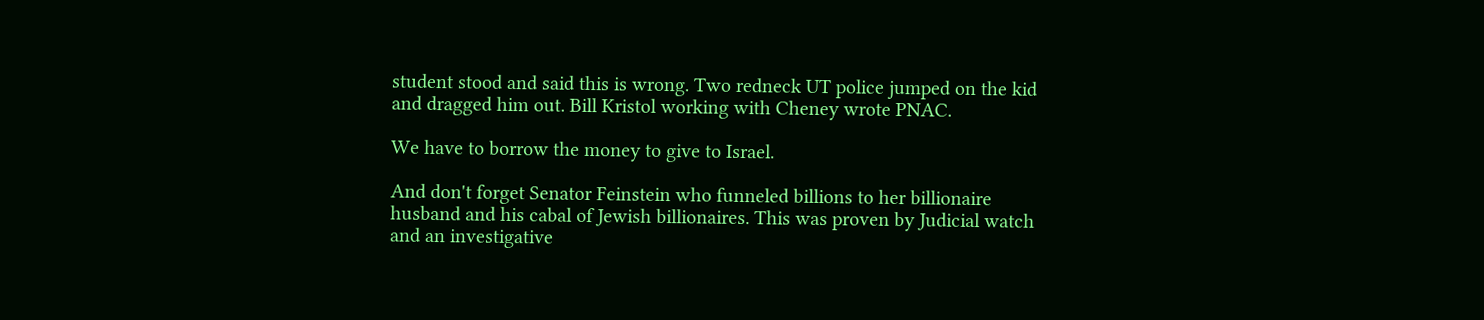student stood and said this is wrong. Two redneck UT police jumped on the kid and dragged him out. Bill Kristol working with Cheney wrote PNAC.

We have to borrow the money to give to Israel.

And don't forget Senator Feinstein who funneled billions to her billionaire husband and his cabal of Jewish billionaires. This was proven by Judicial watch and an investigative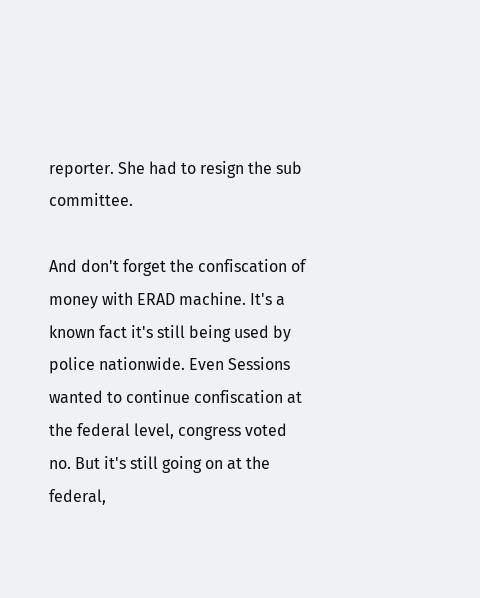reporter. She had to resign the sub committee.

And don't forget the confiscation of money with ERAD machine. It's a known fact it's still being used by police nationwide. Even Sessions wanted to continue confiscation at the federal level, congress voted no. But it's still going on at the federal,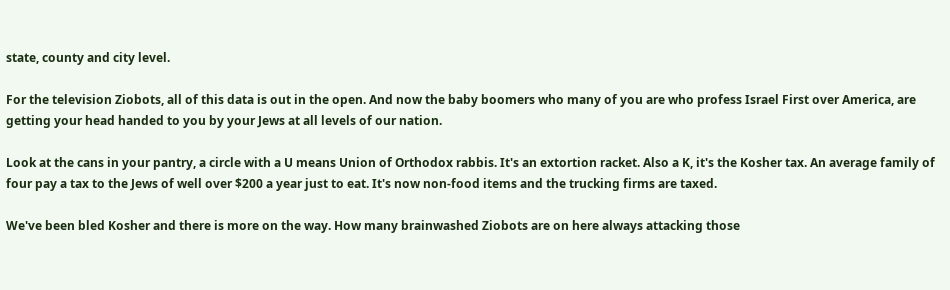state, county and city level.

For the television Ziobots, all of this data is out in the open. And now the baby boomers who many of you are who profess Israel First over America, are getting your head handed to you by your Jews at all levels of our nation.

Look at the cans in your pantry, a circle with a U means Union of Orthodox rabbis. It's an extortion racket. Also a K, it's the Kosher tax. An average family of four pay a tax to the Jews of well over $200 a year just to eat. It's now non-food items and the trucking firms are taxed.

We've been bled Kosher and there is more on the way. How many brainwashed Ziobots are on here always attacking those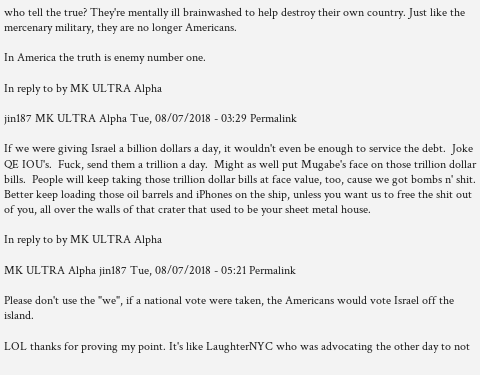who tell the true? They're mentally ill brainwashed to help destroy their own country. Just like the mercenary military, they are no longer Americans.

In America the truth is enemy number one.

In reply to by MK ULTRA Alpha

jin187 MK ULTRA Alpha Tue, 08/07/2018 - 03:29 Permalink

If we were giving Israel a billion dollars a day, it wouldn't even be enough to service the debt.  Joke QE IOU's.  Fuck, send them a trillion a day.  Might as well put Mugabe's face on those trillion dollar bills.  People will keep taking those trillion dollar bills at face value, too, cause we got bombs n' shit.  Better keep loading those oil barrels and iPhones on the ship, unless you want us to free the shit out of you, all over the walls of that crater that used to be your sheet metal house.

In reply to by MK ULTRA Alpha

MK ULTRA Alpha jin187 Tue, 08/07/2018 - 05:21 Permalink

Please don't use the "we", if a national vote were taken, the Americans would vote Israel off the island.

LOL thanks for proving my point. It's like LaughterNYC who was advocating the other day to not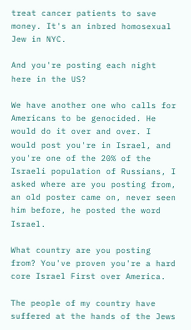treat cancer patients to save money. It's an inbred homosexual Jew in NYC.

And you're posting each night here in the US?

We have another one who calls for Americans to be genocided. He would do it over and over. I would post you're in Israel, and you're one of the 20% of the Israeli population of Russians, I asked where are you posting from, an old poster came on, never seen him before, he posted the word Israel.

What country are you posting from? You've proven you're a hard core Israel First over America.

The people of my country have suffered at the hands of the Jews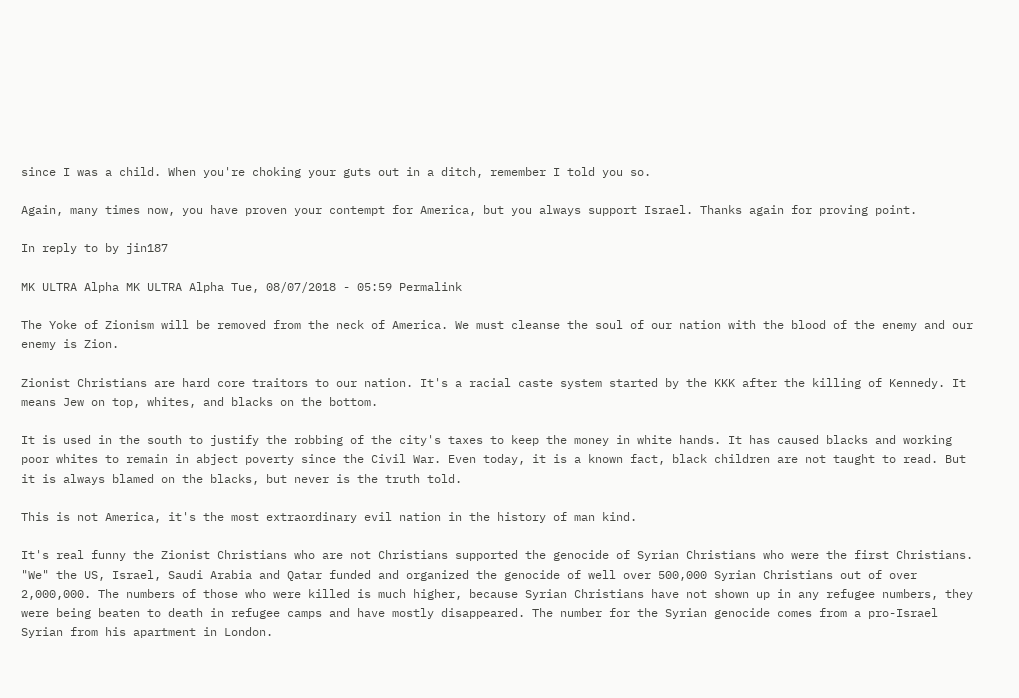since I was a child. When you're choking your guts out in a ditch, remember I told you so.

Again, many times now, you have proven your contempt for America, but you always support Israel. Thanks again for proving point.

In reply to by jin187

MK ULTRA Alpha MK ULTRA Alpha Tue, 08/07/2018 - 05:59 Permalink

The Yoke of Zionism will be removed from the neck of America. We must cleanse the soul of our nation with the blood of the enemy and our enemy is Zion.

Zionist Christians are hard core traitors to our nation. It's a racial caste system started by the KKK after the killing of Kennedy. It means Jew on top, whites, and blacks on the bottom.

It is used in the south to justify the robbing of the city's taxes to keep the money in white hands. It has caused blacks and working poor whites to remain in abject poverty since the Civil War. Even today, it is a known fact, black children are not taught to read. But it is always blamed on the blacks, but never is the truth told.

This is not America, it's the most extraordinary evil nation in the history of man kind.

It's real funny the Zionist Christians who are not Christians supported the genocide of Syrian Christians who were the first Christians. "We" the US, Israel, Saudi Arabia and Qatar funded and organized the genocide of well over 500,000 Syrian Christians out of over 2,000,000. The numbers of those who were killed is much higher, because Syrian Christians have not shown up in any refugee numbers, they were being beaten to death in refugee camps and have mostly disappeared. The number for the Syrian genocide comes from a pro-Israel Syrian from his apartment in London.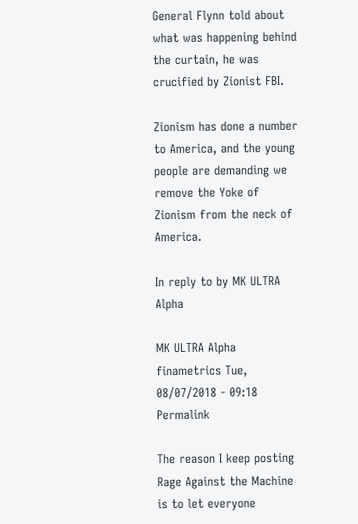General Flynn told about what was happening behind the curtain, he was crucified by Zionist FBI.

Zionism has done a number to America, and the young people are demanding we remove the Yoke of Zionism from the neck of America.

In reply to by MK ULTRA Alpha

MK ULTRA Alpha finametrics Tue, 08/07/2018 - 09:18 Permalink

The reason I keep posting Rage Against the Machine is to let everyone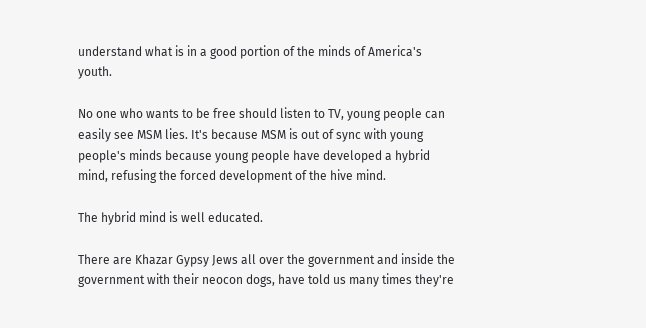understand what is in a good portion of the minds of America's youth.

No one who wants to be free should listen to TV, young people can easily see MSM lies. It's because MSM is out of sync with young people's minds because young people have developed a hybrid mind, refusing the forced development of the hive mind.

The hybrid mind is well educated.

There are Khazar Gypsy Jews all over the government and inside the government with their neocon dogs, have told us many times they're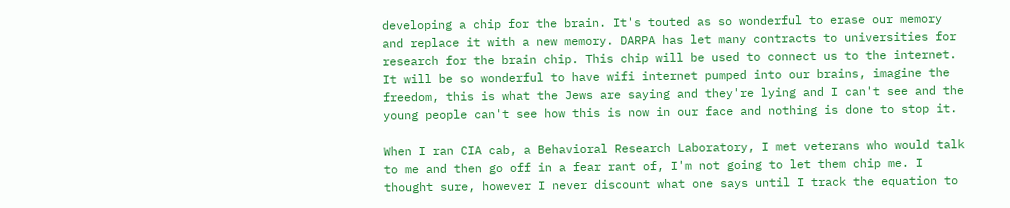developing a chip for the brain. It's touted as so wonderful to erase our memory and replace it with a new memory. DARPA has let many contracts to universities for research for the brain chip. This chip will be used to connect us to the internet. It will be so wonderful to have wifi internet pumped into our brains, imagine the freedom, this is what the Jews are saying and they're lying and I can't see and the young people can't see how this is now in our face and nothing is done to stop it.

When I ran CIA cab, a Behavioral Research Laboratory, I met veterans who would talk to me and then go off in a fear rant of, I'm not going to let them chip me. I thought sure, however I never discount what one says until I track the equation to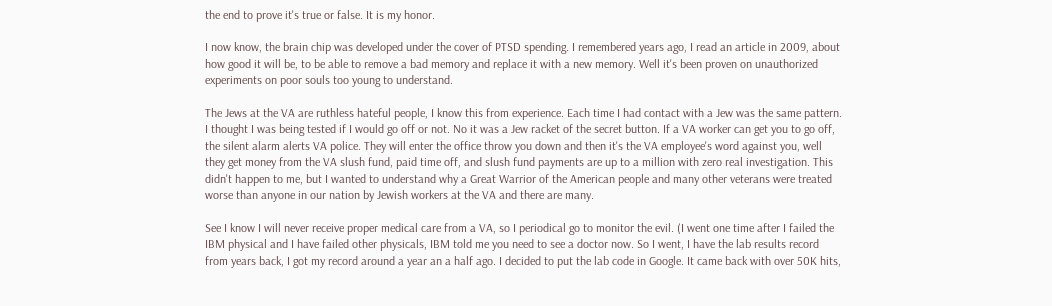the end to prove it's true or false. It is my honor.

I now know, the brain chip was developed under the cover of PTSD spending. I remembered years ago, I read an article in 2009, about how good it will be, to be able to remove a bad memory and replace it with a new memory. Well it's been proven on unauthorized experiments on poor souls too young to understand.

The Jews at the VA are ruthless hateful people, I know this from experience. Each time I had contact with a Jew was the same pattern. I thought I was being tested if I would go off or not. No it was a Jew racket of the secret button. If a VA worker can get you to go off, the silent alarm alerts VA police. They will enter the office throw you down and then it's the VA employee's word against you, well they get money from the VA slush fund, paid time off, and slush fund payments are up to a million with zero real investigation. This didn't happen to me, but I wanted to understand why a Great Warrior of the American people and many other veterans were treated worse than anyone in our nation by Jewish workers at the VA and there are many.

See I know I will never receive proper medical care from a VA, so I periodical go to monitor the evil. (I went one time after I failed the IBM physical and I have failed other physicals, IBM told me you need to see a doctor now. So I went, I have the lab results record from years back, I got my record around a year an a half ago. I decided to put the lab code in Google. It came back with over 50K hits,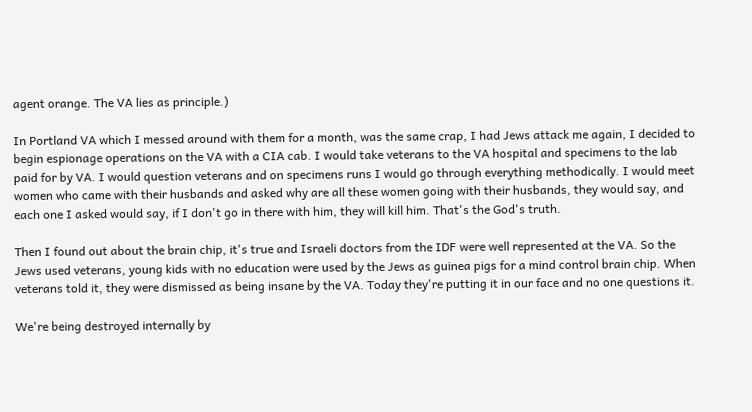agent orange. The VA lies as principle.)

In Portland VA which I messed around with them for a month, was the same crap, I had Jews attack me again, I decided to begin espionage operations on the VA with a CIA cab. I would take veterans to the VA hospital and specimens to the lab paid for by VA. I would question veterans and on specimens runs I would go through everything methodically. I would meet women who came with their husbands and asked why are all these women going with their husbands, they would say, and each one I asked would say, if I don't go in there with him, they will kill him. That's the God's truth.

Then I found out about the brain chip, it's true and Israeli doctors from the IDF were well represented at the VA. So the Jews used veterans, young kids with no education were used by the Jews as guinea pigs for a mind control brain chip. When veterans told it, they were dismissed as being insane by the VA. Today they're putting it in our face and no one questions it.

We're being destroyed internally by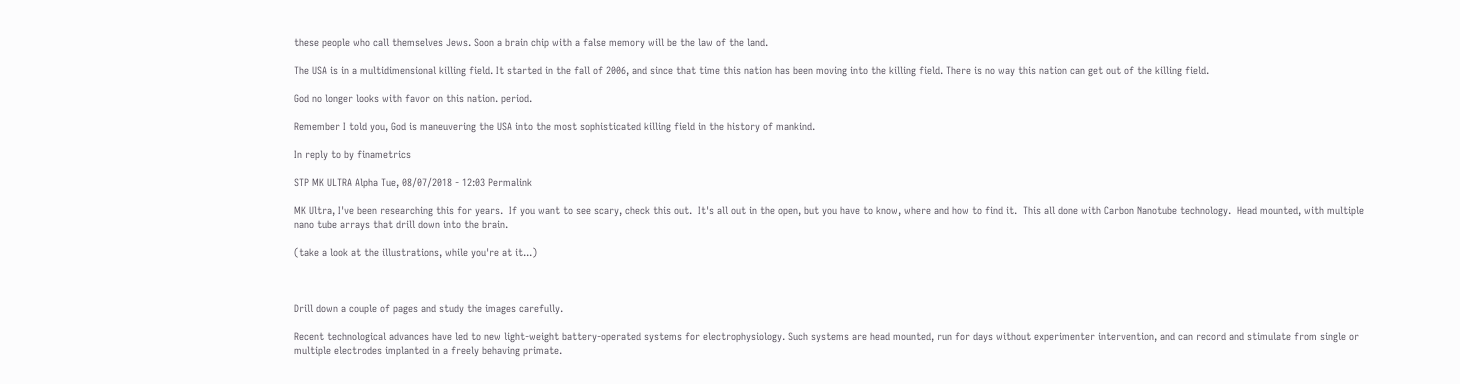these people who call themselves Jews. Soon a brain chip with a false memory will be the law of the land.

The USA is in a multidimensional killing field. It started in the fall of 2006, and since that time this nation has been moving into the killing field. There is no way this nation can get out of the killing field.

God no longer looks with favor on this nation. period.

Remember I told you, God is maneuvering the USA into the most sophisticated killing field in the history of mankind.

In reply to by finametrics

STP MK ULTRA Alpha Tue, 08/07/2018 - 12:03 Permalink

MK Ultra, I've been researching this for years.  If you want to see scary, check this out.  It's all out in the open, but you have to know, where and how to find it.  This all done with Carbon Nanotube technology.  Head mounted, with multiple nano tube arrays that drill down into the brain.

(take a look at the illustrations, while you're at it...)



Drill down a couple of pages and study the images carefully.

Recent technological advances have led to new light-weight battery-operated systems for electrophysiology. Such systems are head mounted, run for days without experimenter intervention, and can record and stimulate from single or multiple electrodes implanted in a freely behaving primate.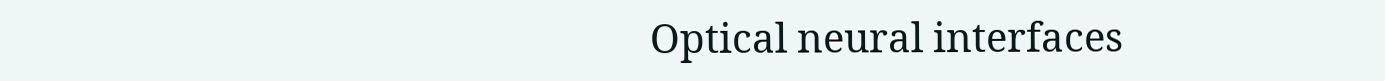Optical neural interfaces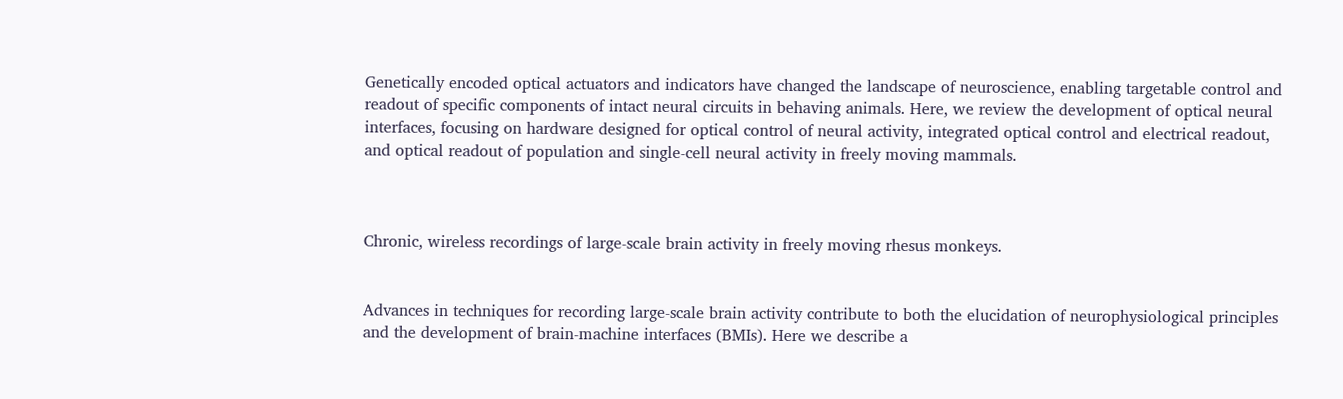Genetically encoded optical actuators and indicators have changed the landscape of neuroscience, enabling targetable control and readout of specific components of intact neural circuits in behaving animals. Here, we review the development of optical neural interfaces, focusing on hardware designed for optical control of neural activity, integrated optical control and electrical readout, and optical readout of population and single-cell neural activity in freely moving mammals.



Chronic, wireless recordings of large-scale brain activity in freely moving rhesus monkeys.


Advances in techniques for recording large-scale brain activity contribute to both the elucidation of neurophysiological principles and the development of brain-machine interfaces (BMIs). Here we describe a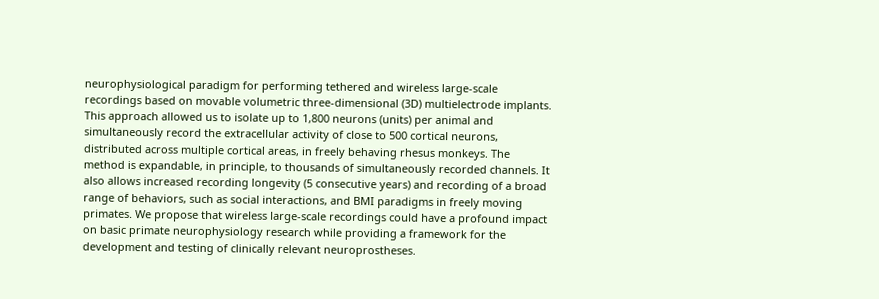neurophysiological paradigm for performing tethered and wireless large-scale recordings based on movable volumetric three-dimensional (3D) multielectrode implants. This approach allowed us to isolate up to 1,800 neurons (units) per animal and simultaneously record the extracellular activity of close to 500 cortical neurons, distributed across multiple cortical areas, in freely behaving rhesus monkeys. The method is expandable, in principle, to thousands of simultaneously recorded channels. It also allows increased recording longevity (5 consecutive years) and recording of a broad range of behaviors, such as social interactions, and BMI paradigms in freely moving primates. We propose that wireless large-scale recordings could have a profound impact on basic primate neurophysiology research while providing a framework for the development and testing of clinically relevant neuroprostheses.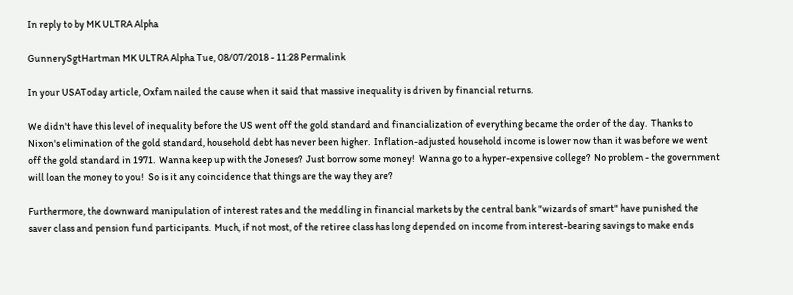In reply to by MK ULTRA Alpha

GunnerySgtHartman MK ULTRA Alpha Tue, 08/07/2018 - 11:28 Permalink

In your USAToday article, Oxfam nailed the cause when it said that massive inequality is driven by financial returns.

We didn't have this level of inequality before the US went off the gold standard and financialization of everything became the order of the day.  Thanks to Nixon's elimination of the gold standard, household debt has never been higher.  Inflation-adjusted household income is lower now than it was before we went off the gold standard in 1971.  Wanna keep up with the Joneses?  Just borrow some money!  Wanna go to a hyper-expensive college?  No problem - the government will loan the money to you!  So is it any coincidence that things are the way they are?

Furthermore, the downward manipulation of interest rates and the meddling in financial markets by the central bank "wizards of smart" have punished the saver class and pension fund participants.  Much, if not most, of the retiree class has long depended on income from interest-bearing savings to make ends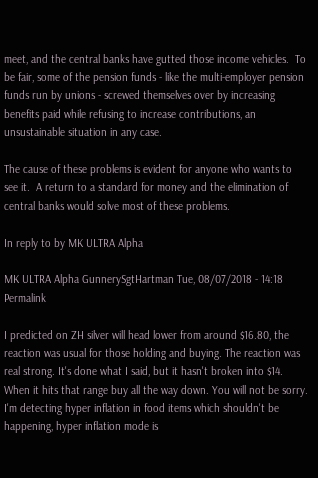meet, and the central banks have gutted those income vehicles.  To be fair, some of the pension funds - like the multi-employer pension funds run by unions - screwed themselves over by increasing benefits paid while refusing to increase contributions, an unsustainable situation in any case.

The cause of these problems is evident for anyone who wants to see it.  A return to a standard for money and the elimination of central banks would solve most of these problems.

In reply to by MK ULTRA Alpha

MK ULTRA Alpha GunnerySgtHartman Tue, 08/07/2018 - 14:18 Permalink

I predicted on ZH silver will head lower from around $16.80, the reaction was usual for those holding and buying. The reaction was real strong. It's done what I said, but it hasn't broken into $14. When it hits that range buy all the way down. You will not be sorry. I'm detecting hyper inflation in food items which shouldn't be happening, hyper inflation mode is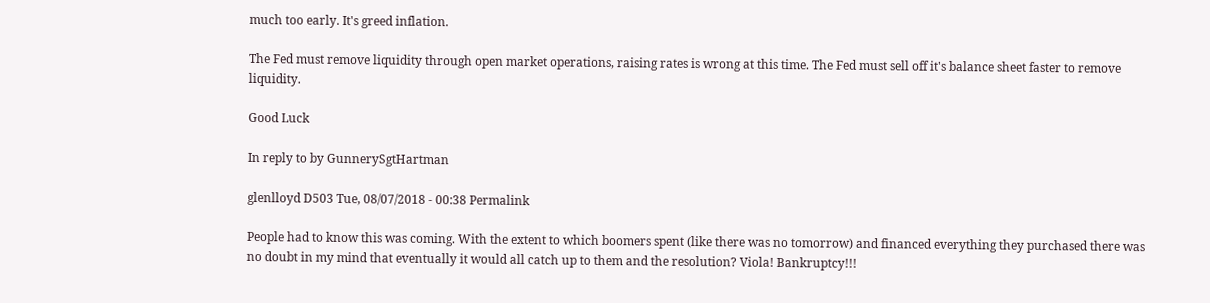much too early. It's greed inflation.

The Fed must remove liquidity through open market operations, raising rates is wrong at this time. The Fed must sell off it's balance sheet faster to remove liquidity.

Good Luck

In reply to by GunnerySgtHartman

glenlloyd D503 Tue, 08/07/2018 - 00:38 Permalink

People had to know this was coming. With the extent to which boomers spent (like there was no tomorrow) and financed everything they purchased there was no doubt in my mind that eventually it would all catch up to them and the resolution? Viola! Bankruptcy!!!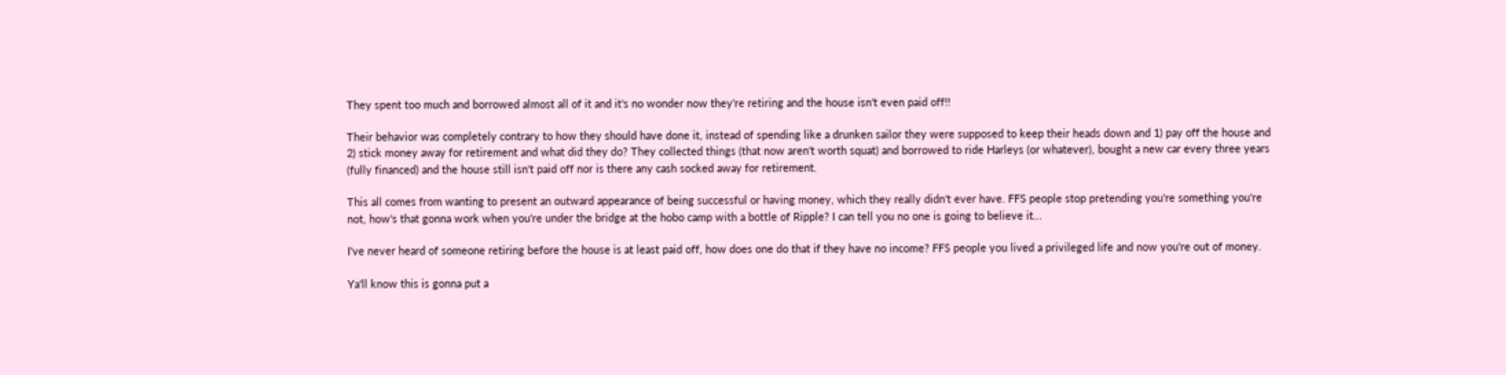They spent too much and borrowed almost all of it and it's no wonder now they're retiring and the house isn't even paid off!!

Their behavior was completely contrary to how they should have done it, instead of spending like a drunken sailor they were supposed to keep their heads down and 1) pay off the house and 2) stick money away for retirement and what did they do? They collected things (that now aren't worth squat) and borrowed to ride Harleys (or whatever), bought a new car every three years (fully financed) and the house still isn't paid off nor is there any cash socked away for retirement.

This all comes from wanting to present an outward appearance of being successful or having money, which they really didn't ever have. FFS people stop pretending you're something you're not, how's that gonna work when you're under the bridge at the hobo camp with a bottle of Ripple? I can tell you no one is going to believe it...

I've never heard of someone retiring before the house is at least paid off, how does one do that if they have no income? FFS people you lived a privileged life and now you're out of money.

Ya'll know this is gonna put a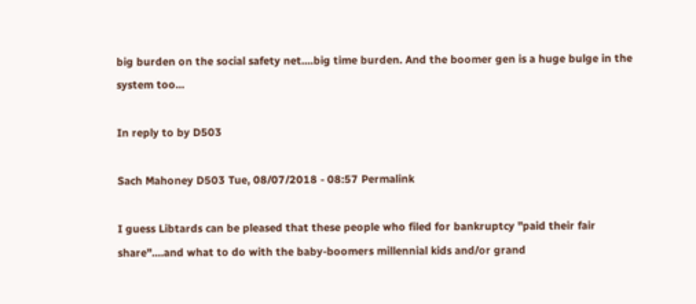big burden on the social safety net....big time burden. And the boomer gen is a huge bulge in the system too...

In reply to by D503

Sach Mahoney D503 Tue, 08/07/2018 - 08:57 Permalink

I guess Libtards can be pleased that these people who filed for bankruptcy "paid their fair share"....and what to do with the baby-boomers millennial kids and/or grand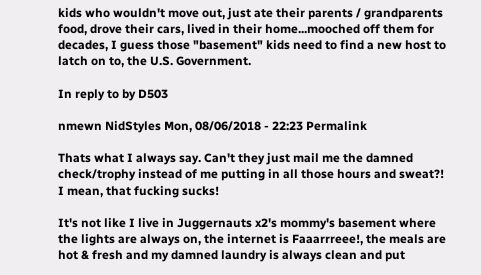kids who wouldn't move out, just ate their parents / grandparents food, drove their cars, lived in their home...mooched off them for decades, I guess those "basement" kids need to find a new host to latch on to, the U.S. Government.

In reply to by D503

nmewn NidStyles Mon, 08/06/2018 - 22:23 Permalink

Thats what I always say. Can't they just mail me the damned check/trophy instead of me putting in all those hours and sweat?! I mean, that fucking sucks!

It's not like I live in Juggernauts x2's mommy's basement where the lights are always on, the internet is Faaarrreee!, the meals are hot & fresh and my damned laundry is always clean and put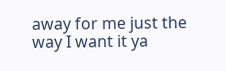away for me just the way I want it ya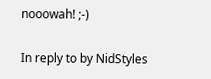nooowah! ;-)

In reply to by NidStyles